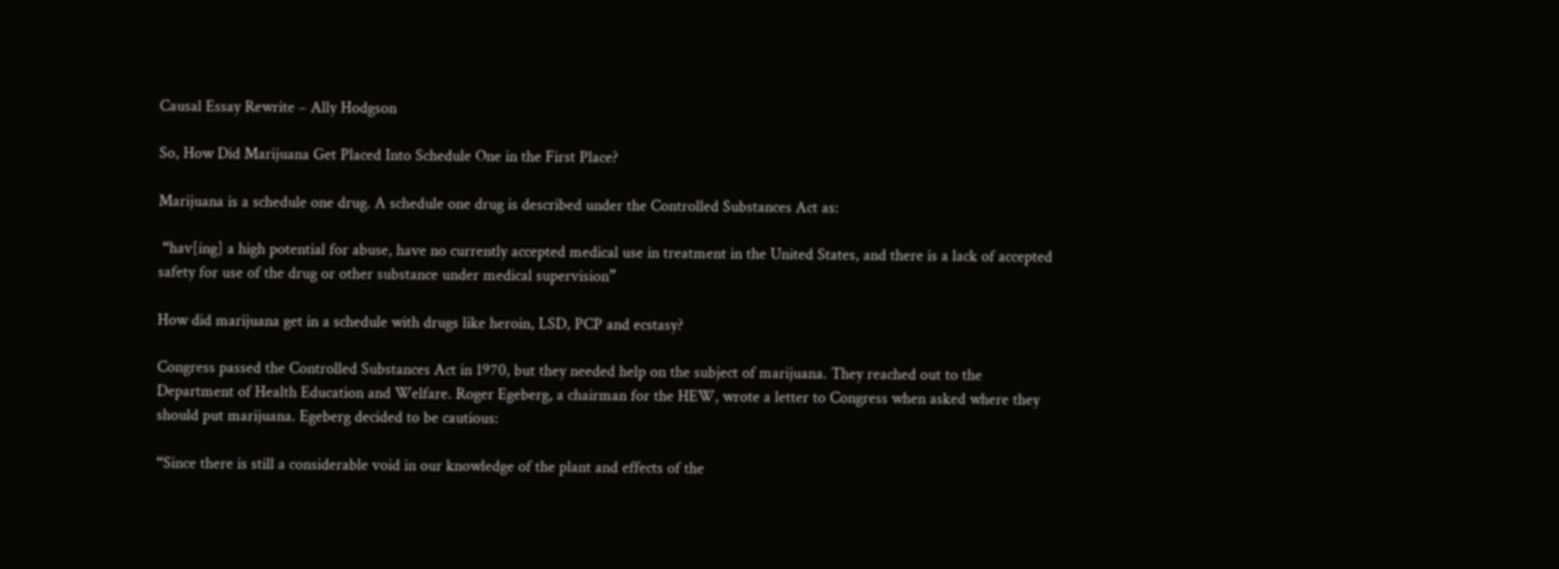Causal Essay Rewrite – Ally Hodgson

So, How Did Marijuana Get Placed Into Schedule One in the First Place?

Marijuana is a schedule one drug. A schedule one drug is described under the Controlled Substances Act as:

 “hav[ing] a high potential for abuse, have no currently accepted medical use in treatment in the United States, and there is a lack of accepted safety for use of the drug or other substance under medical supervision”

How did marijuana get in a schedule with drugs like heroin, LSD, PCP and ecstasy?

Congress passed the Controlled Substances Act in 1970, but they needed help on the subject of marijuana. They reached out to the Department of Health Education and Welfare. Roger Egeberg, a chairman for the HEW, wrote a letter to Congress when asked where they should put marijuana. Egeberg decided to be cautious:

“Since there is still a considerable void in our knowledge of the plant and effects of the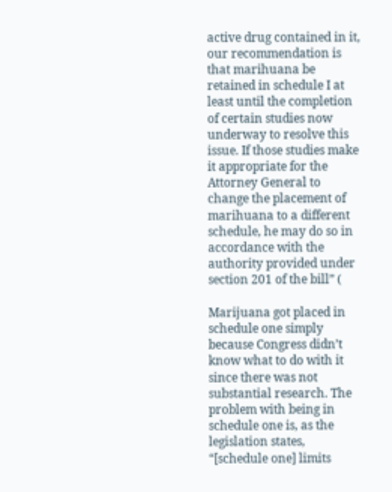active drug contained in it, our recommendation is that marihuana be retained in schedule I at least until the completion of certain studies now underway to resolve this issue. If those studies make it appropriate for the Attorney General to change the placement of marihuana to a different schedule, he may do so in accordance with the authority provided under section 201 of the bill” (

Marijuana got placed in schedule one simply because Congress didn’t know what to do with it since there was not substantial research. The problem with being in schedule one is, as the legislation states, “[schedule one] limits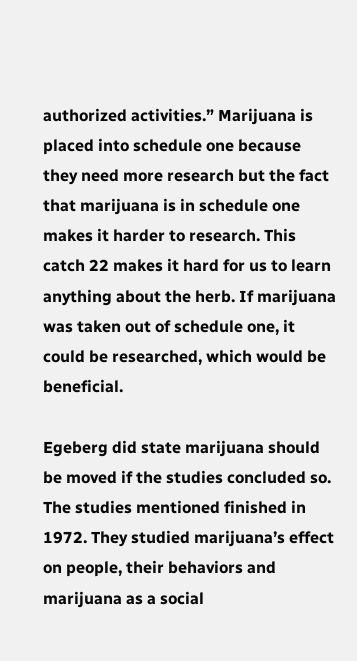authorized activities.” Marijuana is placed into schedule one because they need more research but the fact that marijuana is in schedule one makes it harder to research. This catch 22 makes it hard for us to learn anything about the herb. If marijuana was taken out of schedule one, it could be researched, which would be beneficial.

Egeberg did state marijuana should be moved if the studies concluded so. The studies mentioned finished in 1972. They studied marijuana’s effect on people, their behaviors and marijuana as a social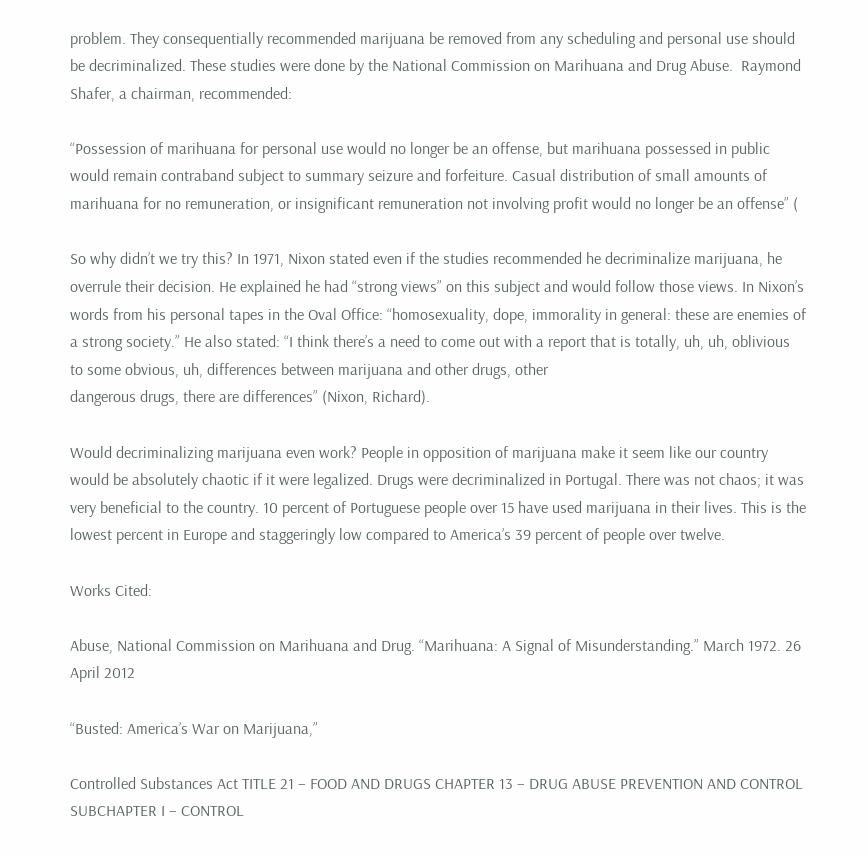problem. They consequentially recommended marijuana be removed from any scheduling and personal use should be decriminalized. These studies were done by the National Commission on Marihuana and Drug Abuse.  Raymond Shafer, a chairman, recommended:

“Possession of marihuana for personal use would no longer be an offense, but marihuana possessed in public would remain contraband subject to summary seizure and forfeiture. Casual distribution of small amounts of marihuana for no remuneration, or insignificant remuneration not involving profit would no longer be an offense” (

So why didn’t we try this? In 1971, Nixon stated even if the studies recommended he decriminalize marijuana, he overrule their decision. He explained he had “strong views” on this subject and would follow those views. In Nixon’s words from his personal tapes in the Oval Office: “homosexuality, dope, immorality in general: these are enemies of a strong society.” He also stated: “I think there’s a need to come out with a report that is totally, uh, uh, oblivious to some obvious, uh, differences between marijuana and other drugs, other
dangerous drugs, there are differences” (Nixon, Richard).

Would decriminalizing marijuana even work? People in opposition of marijuana make it seem like our country would be absolutely chaotic if it were legalized. Drugs were decriminalized in Portugal. There was not chaos; it was very beneficial to the country. 10 percent of Portuguese people over 15 have used marijuana in their lives. This is the lowest percent in Europe and staggeringly low compared to America’s 39 percent of people over twelve.

Works Cited:

Abuse, National Commission on Marihuana and Drug. “Marihuana: A Signal of Misunderstanding.” March 1972. 26 April 2012

“Busted: America’s War on Marijuana,”

Controlled Substances Act TITLE 21 – FOOD AND DRUGS CHAPTER 13 – DRUG ABUSE PREVENTION AND CONTROL SUBCHAPTER I – CONTROL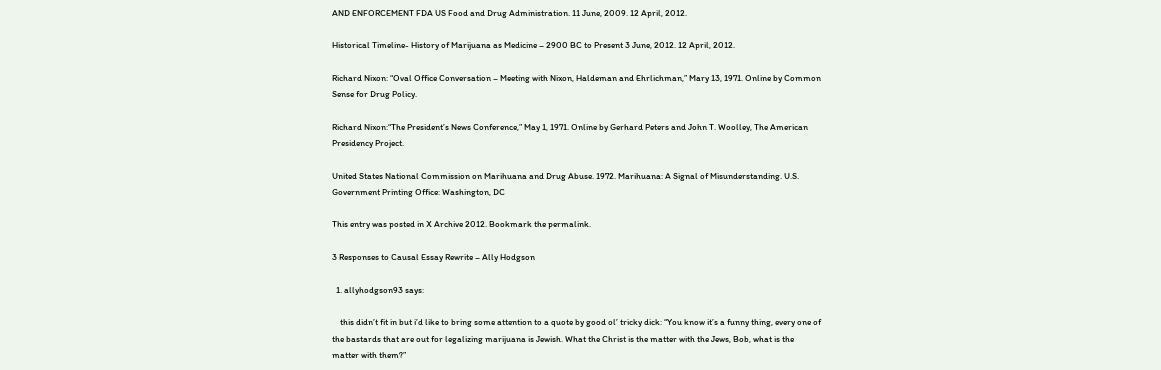AND ENFORCEMENT FDA US Food and Drug Administration. 11 June, 2009. 12 April, 2012.

Historical Timeline- History of Marijuana as Medicine – 2900 BC to Present 3 June, 2012. 12 April, 2012.

Richard Nixon: “Oval Office Conversation – Meeting with Nixon, Haldeman and Ehrlichman,” Mary 13, 1971. Online by Common Sense for Drug Policy.

Richard Nixon:“The President’s News Conference,” May 1, 1971. Online by Gerhard Peters and John T. Woolley, The American Presidency Project.

United States National Commission on Marihuana and Drug Abuse. 1972. Marihuana: A Signal of Misunderstanding. U.S. Government Printing Office: Washington, DC

This entry was posted in X Archive 2012. Bookmark the permalink.

3 Responses to Causal Essay Rewrite – Ally Hodgson

  1. allyhodgson93 says:

    this didn’t fit in but i’d like to bring some attention to a quote by good ol’ tricky dick: “You know it’s a funny thing, every one of the bastards that are out for legalizing marijuana is Jewish. What the Christ is the matter with the Jews, Bob, what is the matter with them?”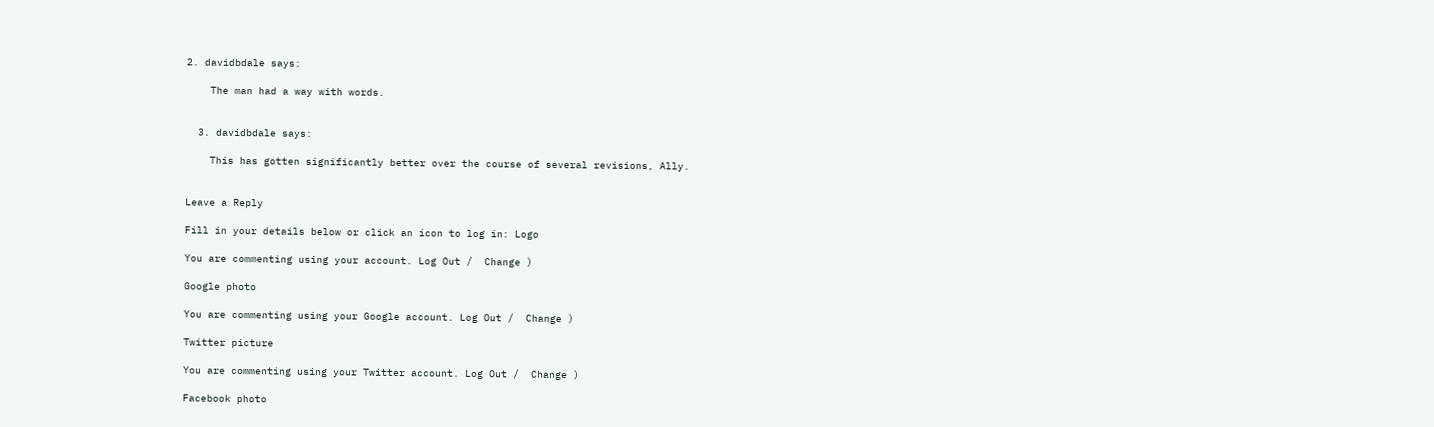2. davidbdale says:

    The man had a way with words.


  3. davidbdale says:

    This has gotten significantly better over the course of several revisions, Ally.


Leave a Reply

Fill in your details below or click an icon to log in: Logo

You are commenting using your account. Log Out /  Change )

Google photo

You are commenting using your Google account. Log Out /  Change )

Twitter picture

You are commenting using your Twitter account. Log Out /  Change )

Facebook photo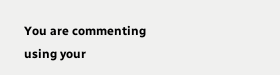You are commenting using your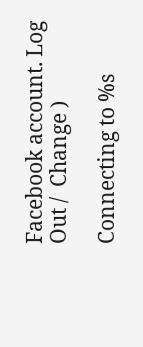Facebook account. Log Out /  Change )

Connecting to %s